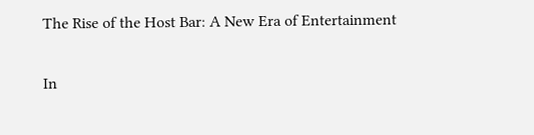The Rise of the Host Bar: A New Era of Entertainment

In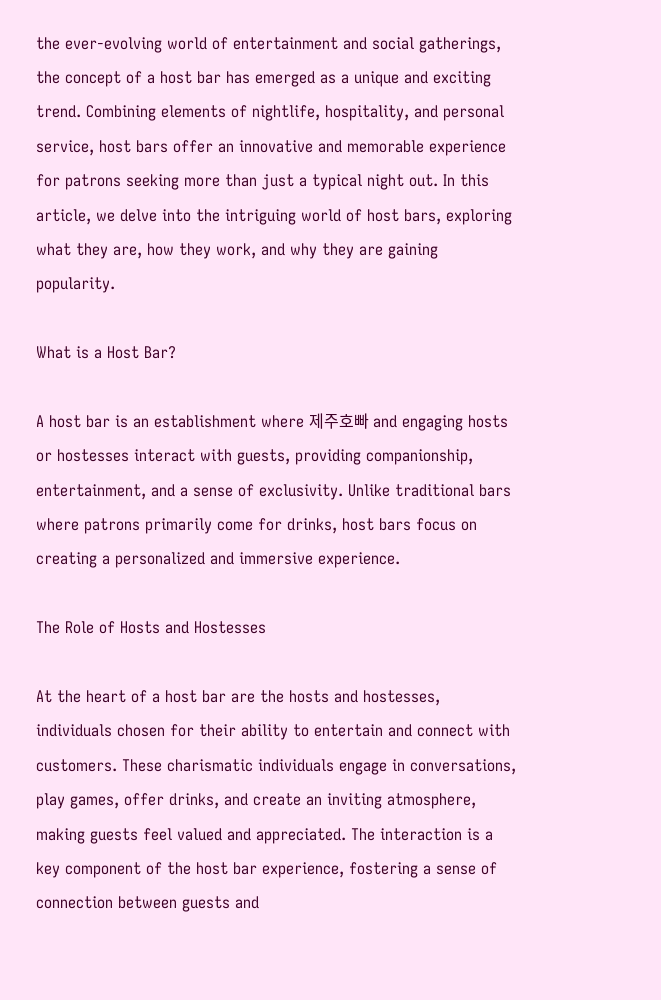the ever-evolving world of entertainment and social gatherings, the concept of a host bar has emerged as a unique and exciting trend. Combining elements of nightlife, hospitality, and personal service, host bars offer an innovative and memorable experience for patrons seeking more than just a typical night out. In this article, we delve into the intriguing world of host bars, exploring what they are, how they work, and why they are gaining popularity.

What is a Host Bar?

A host bar is an establishment where 제주호빠 and engaging hosts or hostesses interact with guests, providing companionship, entertainment, and a sense of exclusivity. Unlike traditional bars where patrons primarily come for drinks, host bars focus on creating a personalized and immersive experience.

The Role of Hosts and Hostesses

At the heart of a host bar are the hosts and hostesses, individuals chosen for their ability to entertain and connect with customers. These charismatic individuals engage in conversations, play games, offer drinks, and create an inviting atmosphere, making guests feel valued and appreciated. The interaction is a key component of the host bar experience, fostering a sense of connection between guests and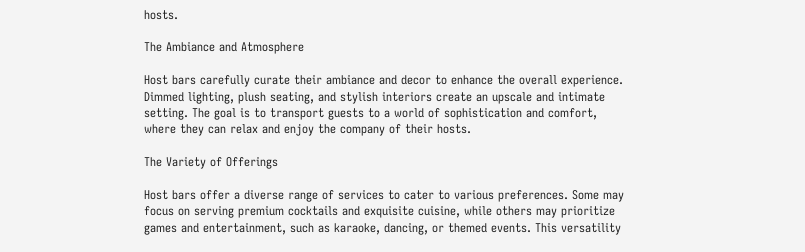hosts.

The Ambiance and Atmosphere

Host bars carefully curate their ambiance and decor to enhance the overall experience. Dimmed lighting, plush seating, and stylish interiors create an upscale and intimate setting. The goal is to transport guests to a world of sophistication and comfort, where they can relax and enjoy the company of their hosts.

The Variety of Offerings

Host bars offer a diverse range of services to cater to various preferences. Some may focus on serving premium cocktails and exquisite cuisine, while others may prioritize games and entertainment, such as karaoke, dancing, or themed events. This versatility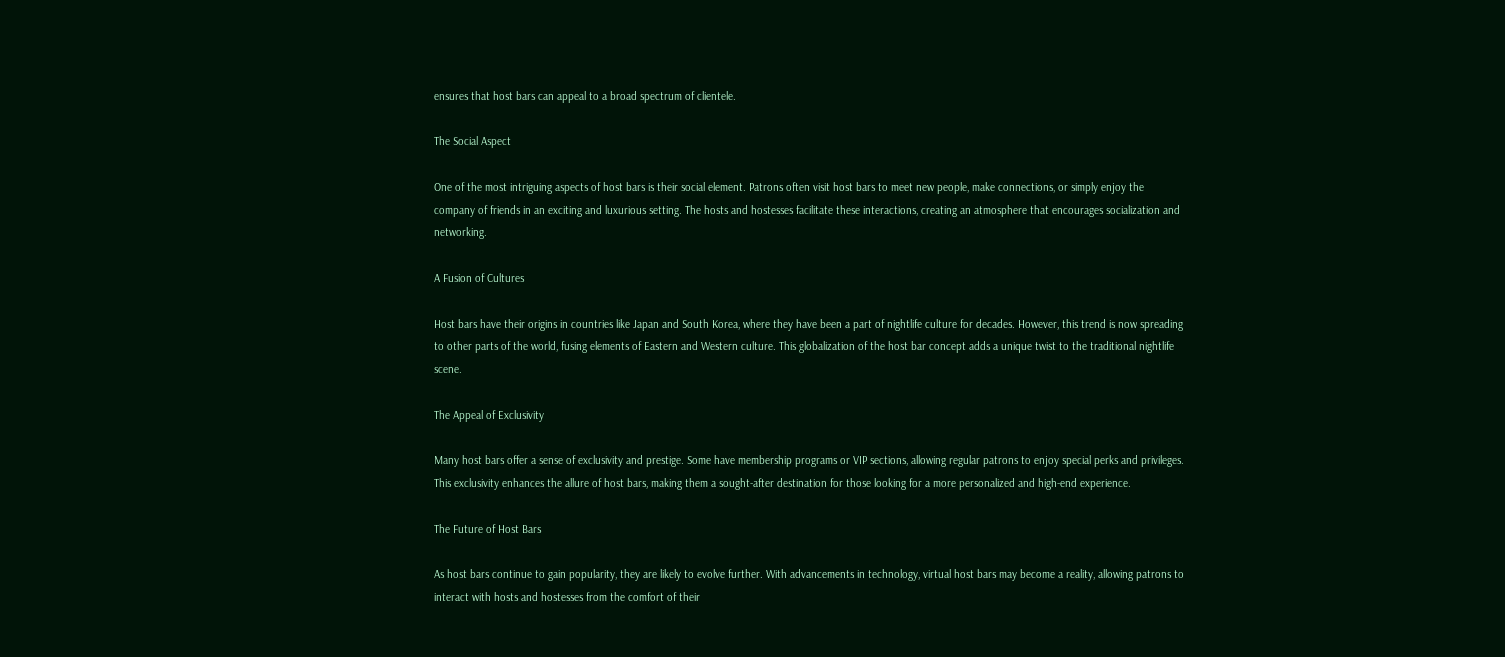ensures that host bars can appeal to a broad spectrum of clientele.

The Social Aspect

One of the most intriguing aspects of host bars is their social element. Patrons often visit host bars to meet new people, make connections, or simply enjoy the company of friends in an exciting and luxurious setting. The hosts and hostesses facilitate these interactions, creating an atmosphere that encourages socialization and networking.

A Fusion of Cultures

Host bars have their origins in countries like Japan and South Korea, where they have been a part of nightlife culture for decades. However, this trend is now spreading to other parts of the world, fusing elements of Eastern and Western culture. This globalization of the host bar concept adds a unique twist to the traditional nightlife scene.

The Appeal of Exclusivity

Many host bars offer a sense of exclusivity and prestige. Some have membership programs or VIP sections, allowing regular patrons to enjoy special perks and privileges. This exclusivity enhances the allure of host bars, making them a sought-after destination for those looking for a more personalized and high-end experience.

The Future of Host Bars

As host bars continue to gain popularity, they are likely to evolve further. With advancements in technology, virtual host bars may become a reality, allowing patrons to interact with hosts and hostesses from the comfort of their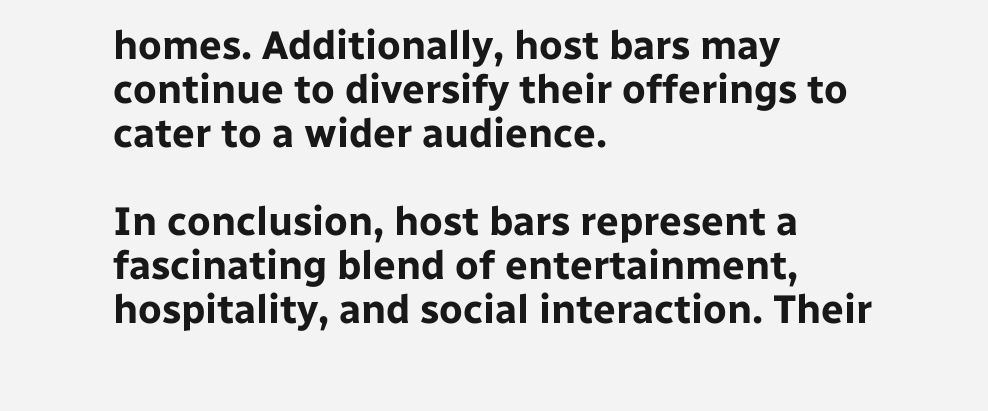homes. Additionally, host bars may continue to diversify their offerings to cater to a wider audience.

In conclusion, host bars represent a fascinating blend of entertainment, hospitality, and social interaction. Their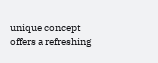unique concept offers a refreshing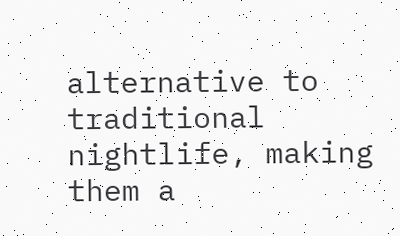alternative to traditional nightlife, making them a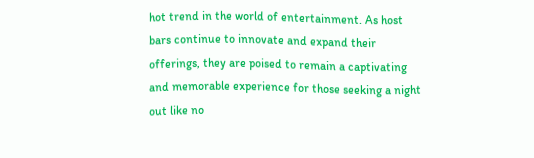hot trend in the world of entertainment. As host bars continue to innovate and expand their offerings, they are poised to remain a captivating and memorable experience for those seeking a night out like no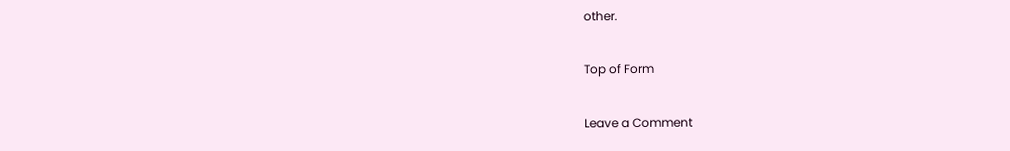other.

Top of Form

Leave a Comment